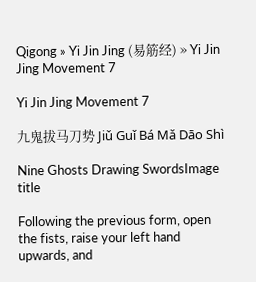Qigong » Yi Jin Jing (易筋经) » Yi Jin Jing Movement 7

Yi Jin Jing Movement 7

九鬼拔马刀势 Jiǔ Guǐ Bá Mǎ Dāo Shì

Nine Ghosts Drawing SwordsImage title

Following the previous form, open the fists, raise your left hand upwards, and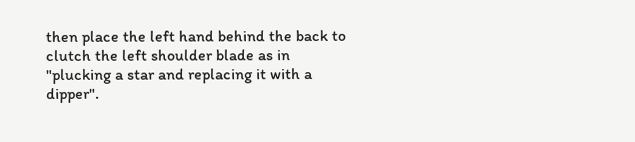then place the left hand behind the back to clutch the left shoulder blade as in "plucking a star and replacing it with a dipper".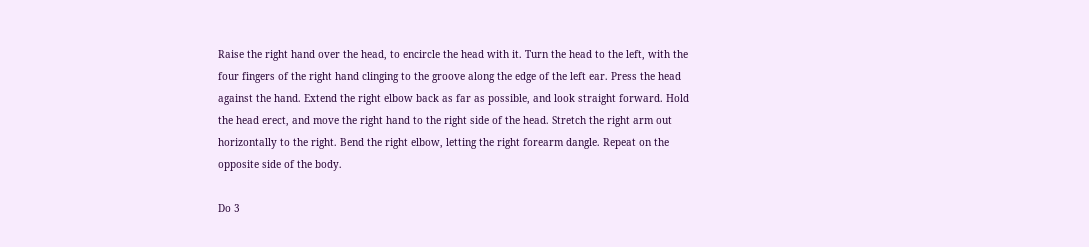Raise the right hand over the head, to encircle the head with it. Turn the head to the left, with the four fingers of the right hand clinging to the groove along the edge of the left ear. Press the head against the hand. Extend the right elbow back as far as possible, and look straight forward. Hold the head erect, and move the right hand to the right side of the head. Stretch the right arm out horizontally to the right. Bend the right elbow, letting the right forearm dangle. Repeat on the opposite side of the body.

Do 3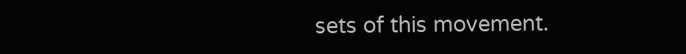sets of this movement.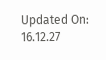Updated On: 16.12.27